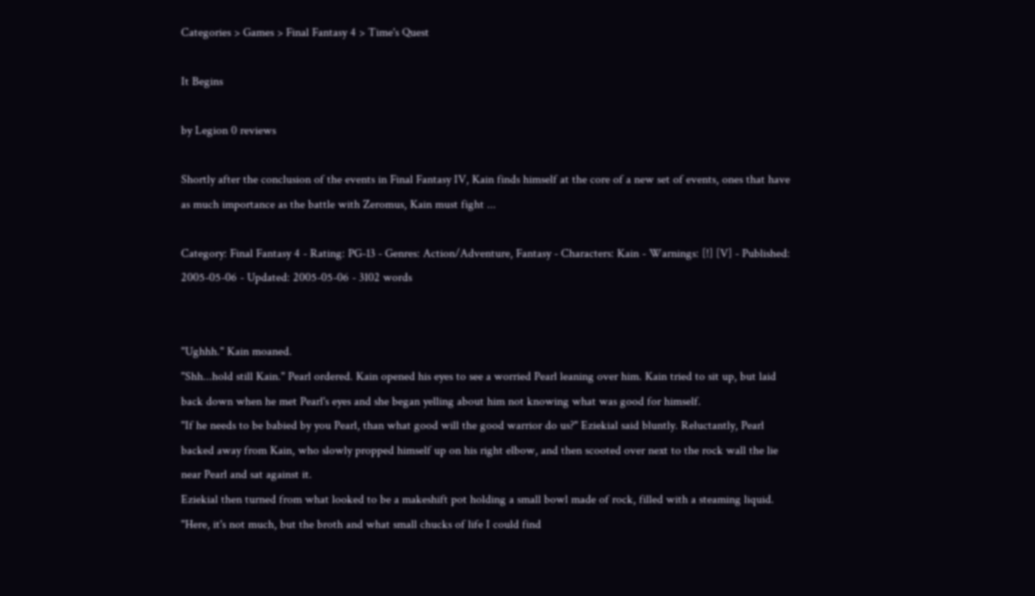Categories > Games > Final Fantasy 4 > Time's Quest

It Begins

by Legion 0 reviews

Shortly after the conclusion of the events in Final Fantasy IV, Kain finds himself at the core of a new set of events, ones that have as much importance as the battle with Zeromus, Kain must fight ...

Category: Final Fantasy 4 - Rating: PG-13 - Genres: Action/Adventure, Fantasy - Characters: Kain - Warnings: [!] [V] - Published: 2005-05-06 - Updated: 2005-05-06 - 3102 words


"Ughhh." Kain moaned.
"Shh...hold still Kain." Pearl ordered. Kain opened his eyes to see a worried Pearl leaning over him. Kain tried to sit up, but laid back down when he met Pearl's eyes and she began yelling about him not knowing what was good for himself.
"If he needs to be babied by you Pearl, than what good will the good warrior do us?" Eziekial said bluntly. Reluctantly, Pearl backed away from Kain, who slowly propped himself up on his right elbow, and then scooted over next to the rock wall the lie near Pearl and sat against it.
Eziekial then turned from what looked to be a makeshift pot holding a small bowl made of rock, filled with a steaming liquid. "Here, it's not much, but the broth and what small chucks of life I could find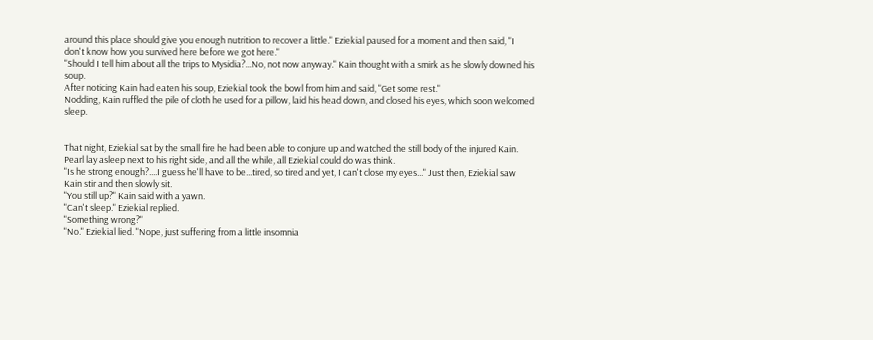around this place should give you enough nutrition to recover a little." Eziekial paused for a moment and then said, "I don't know how you survived here before we got here."
"Should I tell him about all the trips to Mysidia?...No, not now anyway." Kain thought with a smirk as he slowly downed his soup.
After noticing Kain had eaten his soup, Eziekial took the bowl from him and said, "Get some rest."
Nodding, Kain ruffled the pile of cloth he used for a pillow, laid his head down, and closed his eyes, which soon welcomed sleep.


That night, Eziekial sat by the small fire he had been able to conjure up and watched the still body of the injured Kain. Pearl lay asleep next to his right side, and all the while, all Eziekial could do was think.
"Is he strong enough?....I guess he'll have to be...tired, so tired and yet, I can't close my eyes..." Just then, Eziekial saw Kain stir and then slowly sit.
"You still up?" Kain said with a yawn.
"Can't sleep." Eziekial replied.
"Something wrong?"
"No." Eziekial lied. "Nope, just suffering from a little insomnia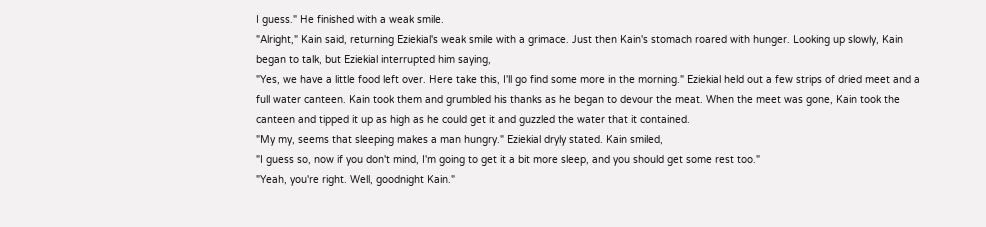I guess." He finished with a weak smile.
"Alright," Kain said, returning Eziekial's weak smile with a grimace. Just then Kain's stomach roared with hunger. Looking up slowly, Kain began to talk, but Eziekial interrupted him saying,
"Yes, we have a little food left over. Here take this, I'll go find some more in the morning." Eziekial held out a few strips of dried meet and a full water canteen. Kain took them and grumbled his thanks as he began to devour the meat. When the meet was gone, Kain took the canteen and tipped it up as high as he could get it and guzzled the water that it contained.
"My my, seems that sleeping makes a man hungry." Eziekial dryly stated. Kain smiled,
"I guess so, now if you don't mind, I'm going to get it a bit more sleep, and you should get some rest too."
"Yeah, you're right. Well, goodnight Kain."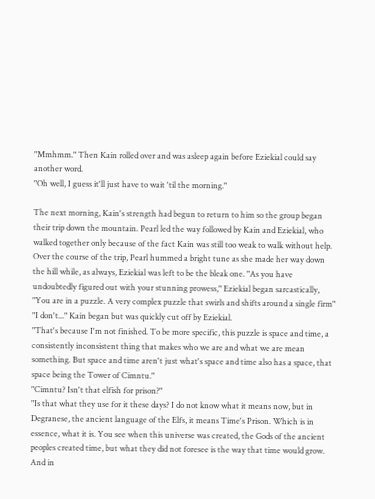"Mmhmm." Then Kain rolled over and was asleep again before Eziekial could say another word.
"Oh well, I guess it'll just have to wait 'til the morning."

The next morning, Kain's strength had begun to return to him so the group began their trip down the mountain. Pearl led the way followed by Kain and Eziekial, who walked together only because of the fact Kain was still too weak to walk without help.
Over the course of the trip, Pearl hummed a bright tune as she made her way down the hill while, as always, Eziekial was left to be the bleak one. "As you have undoubtedly figured out with your stunning prowess," Eziekial began sarcastically, "You are in a puzzle. A very complex puzzle that swirls and shifts around a single firm"
"I don't..." Kain began but was quickly cut off by Eziekial.
"That's because I'm not finished. To be more specific, this puzzle is space and time, a consistently inconsistent thing that makes who we are and what we are mean something. But space and time aren't just what's space and time also has a space, that space being the Tower of Cimntu."
"Cimntu? Isn't that elfish for prison?"
"Is that what they use for it these days? I do not know what it means now, but in Degranese, the ancient language of the Elfs, it means Time's Prison. Which is in essence, what it is. You see when this universe was created, the Gods of the ancient peoples created time, but what they did not foresee is the way that time would grow. And in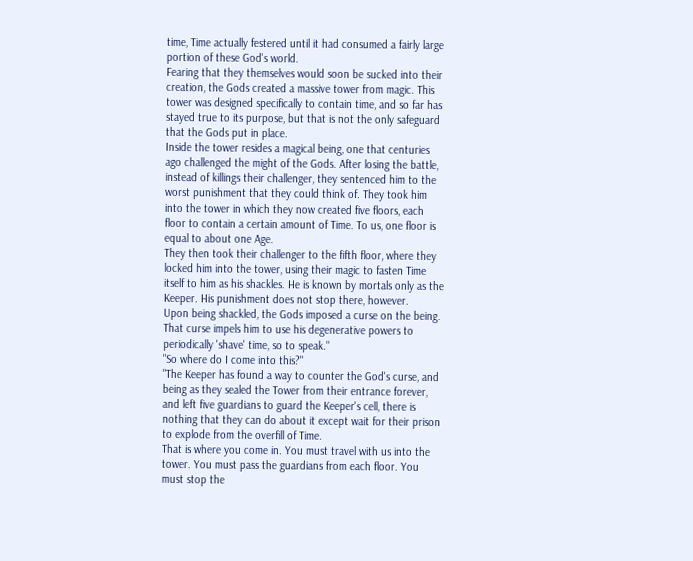time, Time actually festered until it had consumed a fairly large portion of these God's world.
Fearing that they themselves would soon be sucked into their creation, the Gods created a massive tower from magic. This tower was designed specifically to contain time, and so far has stayed true to its purpose, but that is not the only safeguard that the Gods put in place.
Inside the tower resides a magical being, one that centuries ago challenged the might of the Gods. After losing the battle, instead of killings their challenger, they sentenced him to the worst punishment that they could think of. They took him into the tower in which they now created five floors, each floor to contain a certain amount of Time. To us, one floor is equal to about one Age.
They then took their challenger to the fifth floor, where they locked him into the tower, using their magic to fasten Time itself to him as his shackles. He is known by mortals only as the Keeper. His punishment does not stop there, however.
Upon being shackled, the Gods imposed a curse on the being. That curse impels him to use his degenerative powers to periodically 'shave' time, so to speak."
"So where do I come into this?"
"The Keeper has found a way to counter the God's curse, and being as they sealed the Tower from their entrance forever, and left five guardians to guard the Keeper's cell, there is nothing that they can do about it except wait for their prison to explode from the overfill of Time.
That is where you come in. You must travel with us into the tower. You must pass the guardians from each floor. You must stop the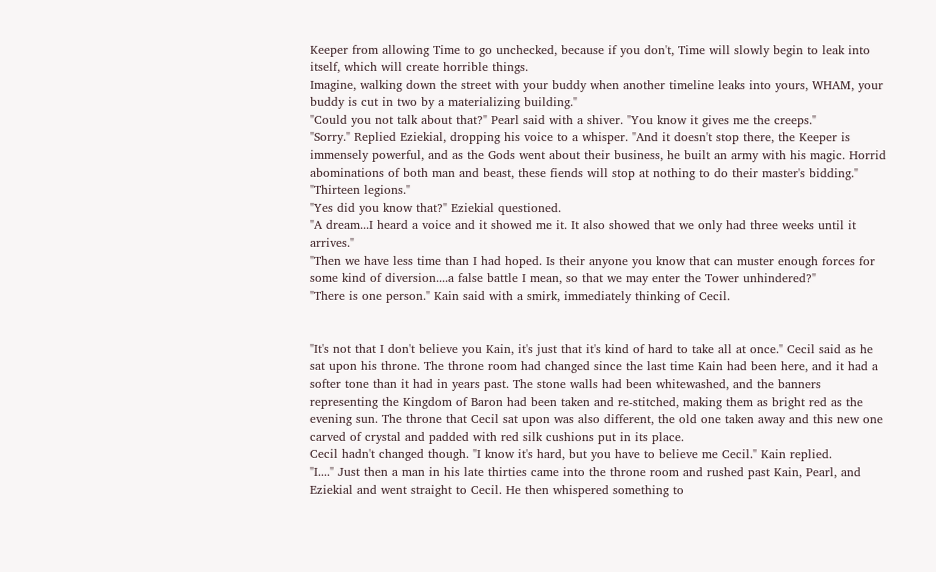Keeper from allowing Time to go unchecked, because if you don't, Time will slowly begin to leak into itself, which will create horrible things.
Imagine, walking down the street with your buddy when another timeline leaks into yours, WHAM, your buddy is cut in two by a materializing building."
"Could you not talk about that?" Pearl said with a shiver. "You know it gives me the creeps."
"Sorry." Replied Eziekial, dropping his voice to a whisper. "And it doesn't stop there, the Keeper is immensely powerful, and as the Gods went about their business, he built an army with his magic. Horrid abominations of both man and beast, these fiends will stop at nothing to do their master's bidding."
"Thirteen legions."
"Yes did you know that?" Eziekial questioned.
"A dream...I heard a voice and it showed me it. It also showed that we only had three weeks until it arrives."
"Then we have less time than I had hoped. Is their anyone you know that can muster enough forces for some kind of diversion....a false battle I mean, so that we may enter the Tower unhindered?"
"There is one person." Kain said with a smirk, immediately thinking of Cecil.


"It's not that I don't believe you Kain, it's just that it's kind of hard to take all at once." Cecil said as he sat upon his throne. The throne room had changed since the last time Kain had been here, and it had a softer tone than it had in years past. The stone walls had been whitewashed, and the banners representing the Kingdom of Baron had been taken and re-stitched, making them as bright red as the evening sun. The throne that Cecil sat upon was also different, the old one taken away and this new one carved of crystal and padded with red silk cushions put in its place.
Cecil hadn't changed though. "I know it's hard, but you have to believe me Cecil." Kain replied.
"I...." Just then a man in his late thirties came into the throne room and rushed past Kain, Pearl, and Eziekial and went straight to Cecil. He then whispered something to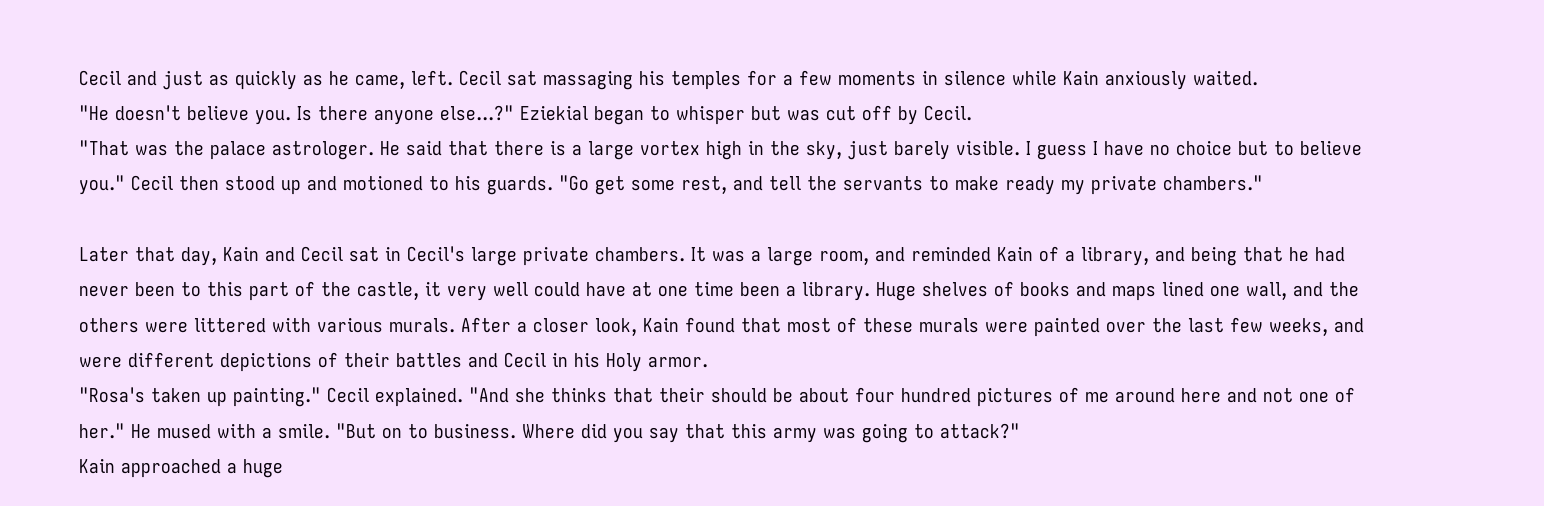Cecil and just as quickly as he came, left. Cecil sat massaging his temples for a few moments in silence while Kain anxiously waited.
"He doesn't believe you. Is there anyone else...?" Eziekial began to whisper but was cut off by Cecil.
"That was the palace astrologer. He said that there is a large vortex high in the sky, just barely visible. I guess I have no choice but to believe you." Cecil then stood up and motioned to his guards. "Go get some rest, and tell the servants to make ready my private chambers."

Later that day, Kain and Cecil sat in Cecil's large private chambers. It was a large room, and reminded Kain of a library, and being that he had never been to this part of the castle, it very well could have at one time been a library. Huge shelves of books and maps lined one wall, and the others were littered with various murals. After a closer look, Kain found that most of these murals were painted over the last few weeks, and were different depictions of their battles and Cecil in his Holy armor.
"Rosa's taken up painting." Cecil explained. "And she thinks that their should be about four hundred pictures of me around here and not one of her." He mused with a smile. "But on to business. Where did you say that this army was going to attack?"
Kain approached a huge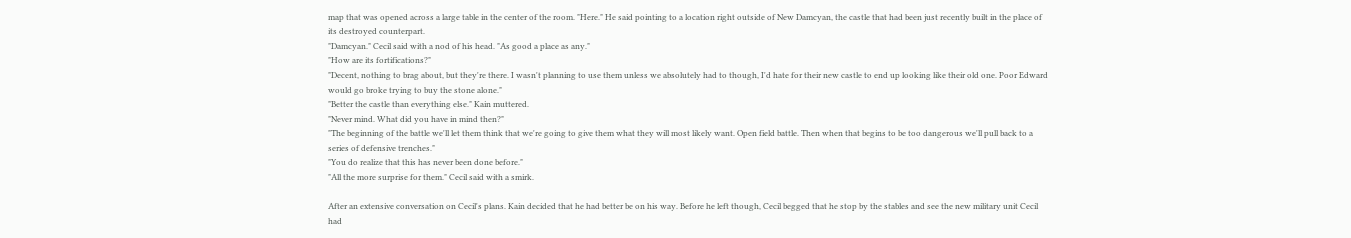map that was opened across a large table in the center of the room. "Here." He said pointing to a location right outside of New Damcyan, the castle that had been just recently built in the place of its destroyed counterpart.
"Damcyan." Cecil said with a nod of his head. "As good a place as any."
"How are its fortifications?"
"Decent, nothing to brag about, but they're there. I wasn't planning to use them unless we absolutely had to though, I'd hate for their new castle to end up looking like their old one. Poor Edward would go broke trying to buy the stone alone."
"Better the castle than everything else." Kain muttered.
"Never mind. What did you have in mind then?"
"The beginning of the battle we'll let them think that we're going to give them what they will most likely want. Open field battle. Then when that begins to be too dangerous we'll pull back to a series of defensive trenches."
"You do realize that this has never been done before."
"All the more surprise for them." Cecil said with a smirk.

After an extensive conversation on Cecil's plans. Kain decided that he had better be on his way. Before he left though, Cecil begged that he stop by the stables and see the new military unit Cecil had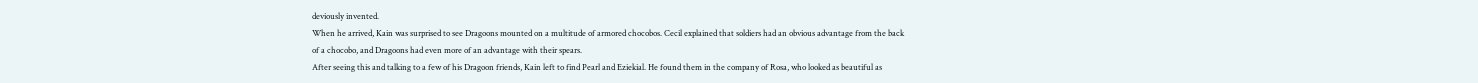deviously invented.
When he arrived, Kain was surprised to see Dragoons mounted on a multitude of armored chocobos. Cecil explained that soldiers had an obvious advantage from the back of a chocobo, and Dragoons had even more of an advantage with their spears.
After seeing this and talking to a few of his Dragoon friends, Kain left to find Pearl and Eziekial. He found them in the company of Rosa, who looked as beautiful as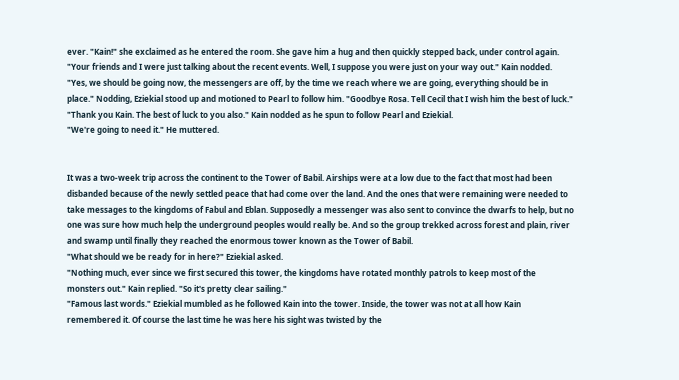ever. "Kain!" she exclaimed as he entered the room. She gave him a hug and then quickly stepped back, under control again. "Your friends and I were just talking about the recent events. Well, I suppose you were just on your way out." Kain nodded.
"Yes, we should be going now, the messengers are off, by the time we reach where we are going, everything should be in place." Nodding, Eziekial stood up and motioned to Pearl to follow him. "Goodbye Rosa. Tell Cecil that I wish him the best of luck."
"Thank you Kain. The best of luck to you also." Kain nodded as he spun to follow Pearl and Eziekial.
"We're going to need it." He muttered.


It was a two-week trip across the continent to the Tower of Babil. Airships were at a low due to the fact that most had been disbanded because of the newly settled peace that had come over the land. And the ones that were remaining were needed to take messages to the kingdoms of Fabul and Eblan. Supposedly a messenger was also sent to convince the dwarfs to help, but no one was sure how much help the underground peoples would really be. And so the group trekked across forest and plain, river and swamp until finally they reached the enormous tower known as the Tower of Babil.
"What should we be ready for in here?" Eziekial asked.
"Nothing much, ever since we first secured this tower, the kingdoms have rotated monthly patrols to keep most of the monsters out." Kain replied. "So it's pretty clear sailing."
"Famous last words." Eziekial mumbled as he followed Kain into the tower. Inside, the tower was not at all how Kain remembered it. Of course the last time he was here his sight was twisted by the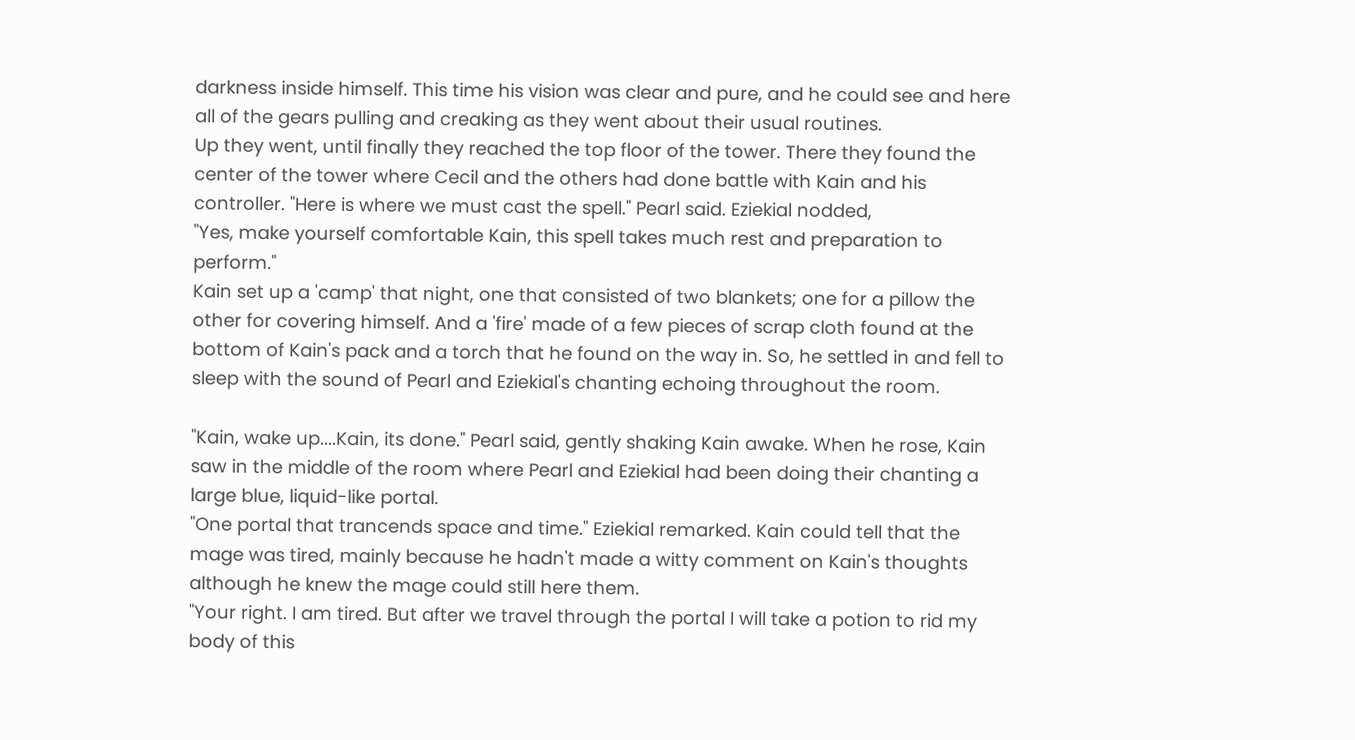darkness inside himself. This time his vision was clear and pure, and he could see and here all of the gears pulling and creaking as they went about their usual routines.
Up they went, until finally they reached the top floor of the tower. There they found the center of the tower where Cecil and the others had done battle with Kain and his controller. "Here is where we must cast the spell." Pearl said. Eziekial nodded,
"Yes, make yourself comfortable Kain, this spell takes much rest and preparation to perform."
Kain set up a 'camp' that night, one that consisted of two blankets; one for a pillow the other for covering himself. And a 'fire' made of a few pieces of scrap cloth found at the bottom of Kain's pack and a torch that he found on the way in. So, he settled in and fell to sleep with the sound of Pearl and Eziekial's chanting echoing throughout the room.

"Kain, wake up....Kain, its done." Pearl said, gently shaking Kain awake. When he rose, Kain saw in the middle of the room where Pearl and Eziekial had been doing their chanting a large blue, liquid-like portal.
"One portal that trancends space and time." Eziekial remarked. Kain could tell that the mage was tired, mainly because he hadn't made a witty comment on Kain's thoughts although he knew the mage could still here them.
"Your right. I am tired. But after we travel through the portal I will take a potion to rid my body of this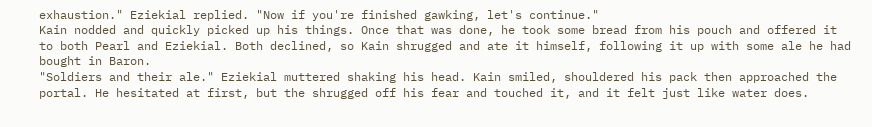exhaustion." Eziekial replied. "Now if you're finished gawking, let's continue."
Kain nodded and quickly picked up his things. Once that was done, he took some bread from his pouch and offered it to both Pearl and Eziekial. Both declined, so Kain shrugged and ate it himself, following it up with some ale he had bought in Baron.
"Soldiers and their ale." Eziekial muttered shaking his head. Kain smiled, shouldered his pack then approached the portal. He hesitated at first, but the shrugged off his fear and touched it, and it felt just like water does.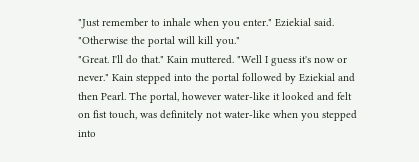"Just remember to inhale when you enter." Eziekial said. "Otherwise the portal will kill you."
"Great. I'll do that." Kain muttered. "Well I guess it's now or never." Kain stepped into the portal followed by Eziekial and then Pearl. The portal, however water-like it looked and felt on fist touch, was definitely not water-like when you stepped into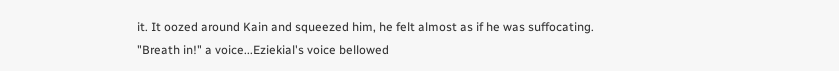it. It oozed around Kain and squeezed him, he felt almost as if he was suffocating.
"Breath in!" a voice...Eziekial's voice bellowed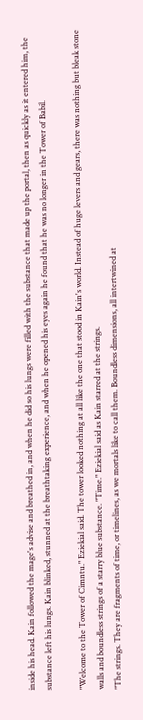inside his head. Kain followed the mage's advise and breathed in, and when he did so his lungs were filled with the substance that made up the portal, then as quickly as it entered him, the substance left his lungs. Kain blinked, stunned at the breathtaking experience, and when he opened his eyes again he found that he was no longer in the Tower of Babil.

"Welcome to the Tower of Cimntu." Eziekial said. The tower looked nothing at all like the one that stood in Kain's world. Instead of huge levers and gears, there was nothing but bleak stone walls and boundless strings of a starry blue substance. "Time." Eziekial said as Kain starred at the strings.
"The strings. They are fragments of time, or timelines, as we mortals like to call them. Boundless dimensions, all intertwined at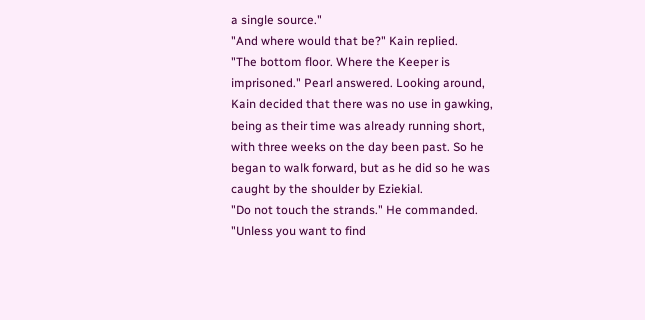a single source."
"And where would that be?" Kain replied.
"The bottom floor. Where the Keeper is imprisoned." Pearl answered. Looking around, Kain decided that there was no use in gawking, being as their time was already running short, with three weeks on the day been past. So he began to walk forward, but as he did so he was caught by the shoulder by Eziekial.
"Do not touch the strands." He commanded. "Unless you want to find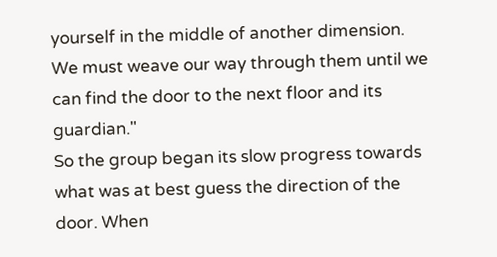yourself in the middle of another dimension. We must weave our way through them until we can find the door to the next floor and its guardian."
So the group began its slow progress towards what was at best guess the direction of the door. When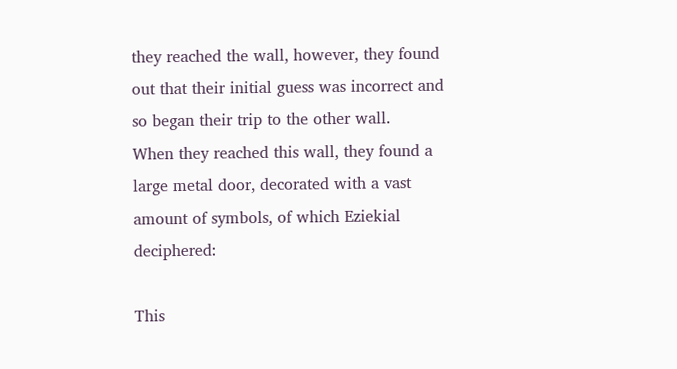they reached the wall, however, they found out that their initial guess was incorrect and so began their trip to the other wall.
When they reached this wall, they found a large metal door, decorated with a vast amount of symbols, of which Eziekial deciphered:

This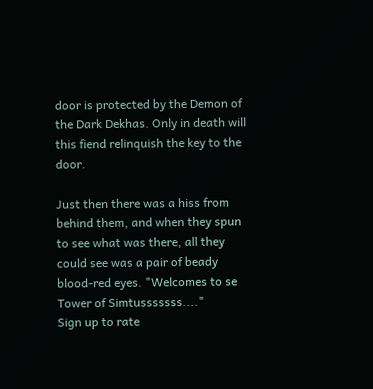door is protected by the Demon of the Dark Dekhas. Only in death will this fiend relinquish the key to the door.

Just then there was a hiss from behind them, and when they spun to see what was there, all they could see was a pair of beady blood-red eyes. "Welcomes to se Tower of Simtusssssss...."
Sign up to rate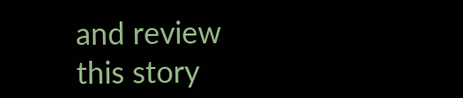and review this story